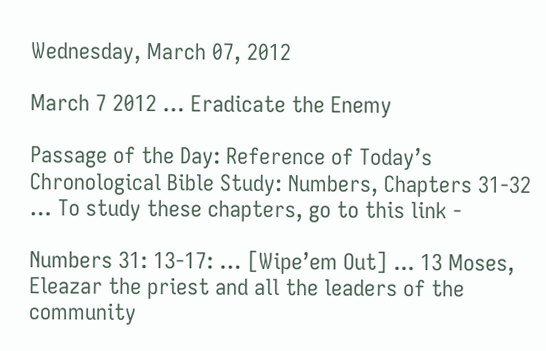Wednesday, March 07, 2012

March 7 2012 … Eradicate the Enemy

Passage of the Day: Reference of Today’s Chronological Bible Study: Numbers, Chapters 31-32 … To study these chapters, go to this link -

Numbers 31: 13-17: … [Wipe’em Out] ... 13 Moses, Eleazar the priest and all the leaders of the community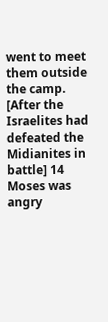went to meet them outside the camp. [After the Israelites had defeated the Midianites in battle] 14 Moses was angry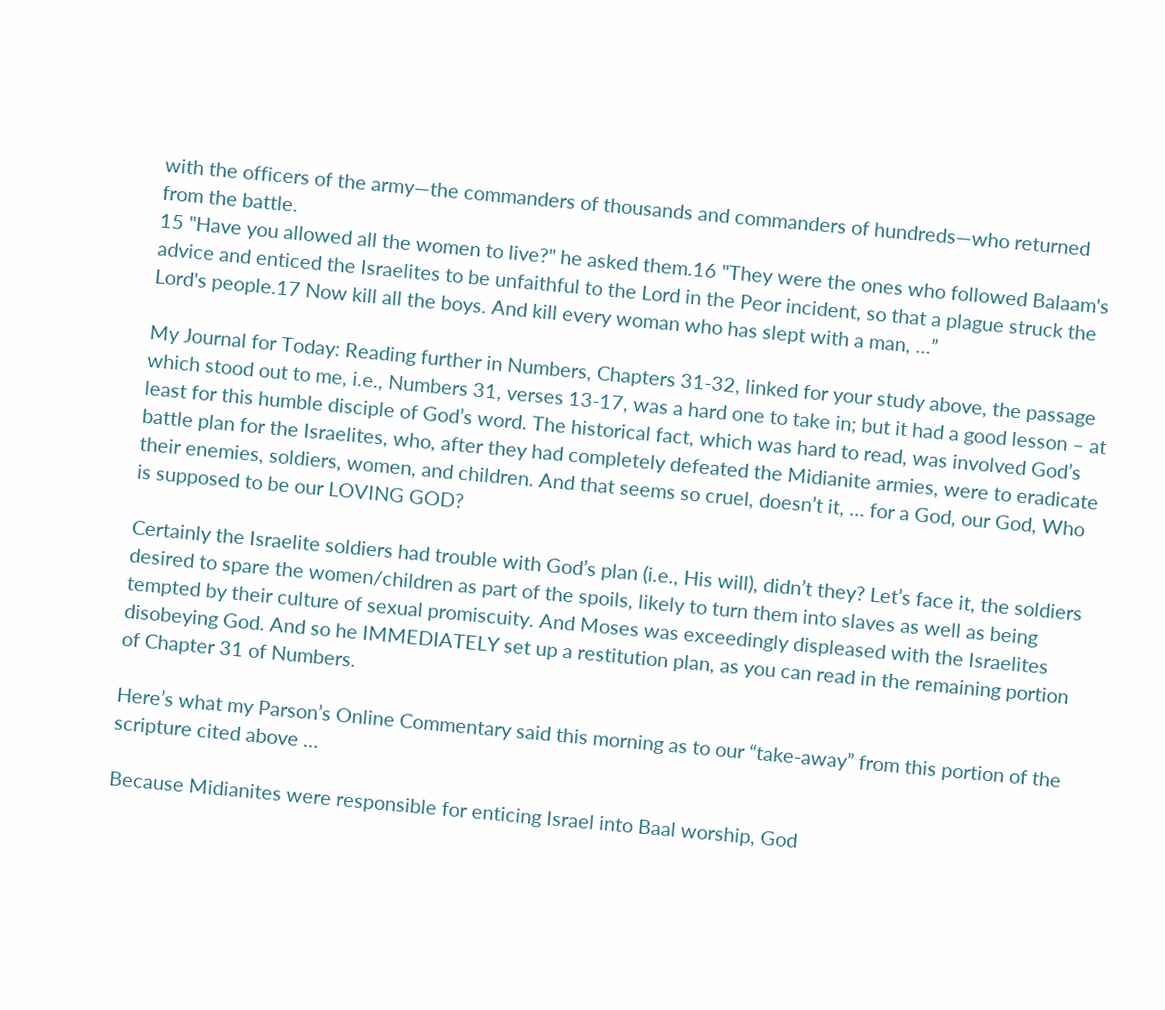with the officers of the army—the commanders of thousands and commanders of hundreds—who returned from the battle.
15 "Have you allowed all the women to live?" he asked them.16 "They were the ones who followed Balaam's advice and enticed the Israelites to be unfaithful to the Lord in the Peor incident, so that a plague struck the Lord's people.17 Now kill all the boys. And kill every woman who has slept with a man, …”

My Journal for Today: Reading further in Numbers, Chapters 31-32, linked for your study above, the passage which stood out to me, i.e., Numbers 31, verses 13-17, was a hard one to take in; but it had a good lesson – at least for this humble disciple of God’s word. The historical fact, which was hard to read, was involved God’s battle plan for the Israelites, who, after they had completely defeated the Midianite armies, were to eradicate their enemies, soldiers, women, and children. And that seems so cruel, doesn’t it, … for a God, our God, Who is supposed to be our LOVING GOD?

Certainly the Israelite soldiers had trouble with God’s plan (i.e., His will), didn’t they? Let’s face it, the soldiers desired to spare the women/children as part of the spoils, likely to turn them into slaves as well as being tempted by their culture of sexual promiscuity. And Moses was exceedingly displeased with the Israelites disobeying God. And so he IMMEDIATELY set up a restitution plan, as you can read in the remaining portion of Chapter 31 of Numbers.

Here’s what my Parson’s Online Commentary said this morning as to our “take-away” from this portion of the scripture cited above …

Because Midianites were responsible for enticing Israel into Baal worship, God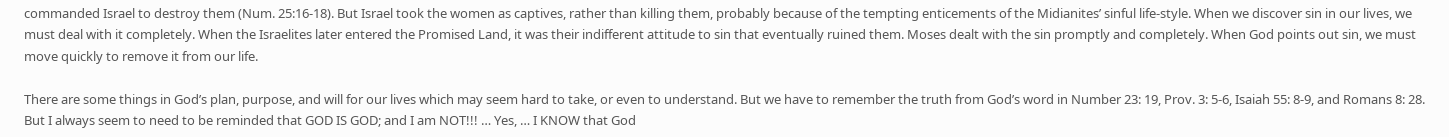commanded Israel to destroy them (Num. 25:16-18). But Israel took the women as captives, rather than killing them, probably because of the tempting enticements of the Midianites’ sinful life-style. When we discover sin in our lives, we must deal with it completely. When the Israelites later entered the Promised Land, it was their indifferent attitude to sin that eventually ruined them. Moses dealt with the sin promptly and completely. When God points out sin, we must move quickly to remove it from our life.

There are some things in God’s plan, purpose, and will for our lives which may seem hard to take, or even to understand. But we have to remember the truth from God’s word in Number 23: 19, Prov. 3: 5-6, Isaiah 55: 8-9, and Romans 8: 28. But I always seem to need to be reminded that GOD IS GOD; and I am NOT!!! … Yes, … I KNOW that God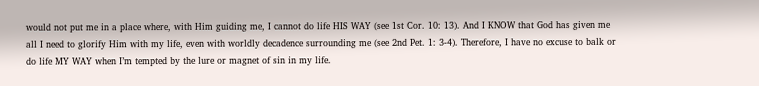would not put me in a place where, with Him guiding me, I cannot do life HIS WAY (see 1st Cor. 10: 13). And I KNOW that God has given me all I need to glorify Him with my life, even with worldly decadence surrounding me (see 2nd Pet. 1: 3-4). Therefore, I have no excuse to balk or do life MY WAY when I’m tempted by the lure or magnet of sin in my life.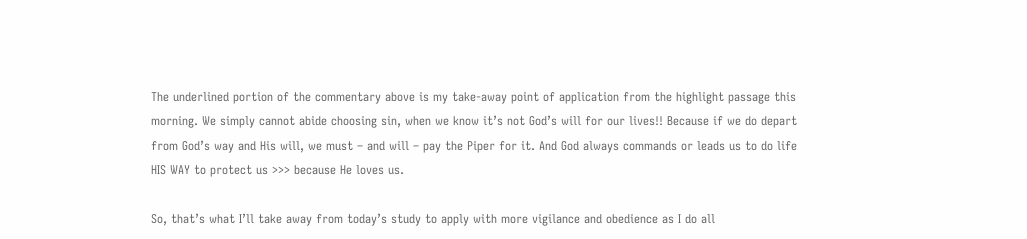The underlined portion of the commentary above is my take-away point of application from the highlight passage this morning. We simply cannot abide choosing sin, when we know it’s not God’s will for our lives!! Because if we do depart from God’s way and His will, we must – and will – pay the Piper for it. And God always commands or leads us to do life HIS WAY to protect us >>> because He loves us.

So, that’s what I’ll take away from today’s study to apply with more vigilance and obedience as I do all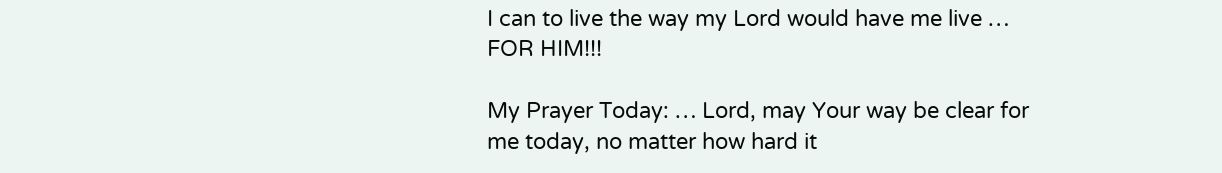I can to live the way my Lord would have me live … FOR HIM!!!

My Prayer Today: … Lord, may Your way be clear for me today, no matter how hard it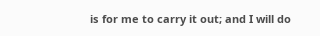is for me to carry it out; and I will do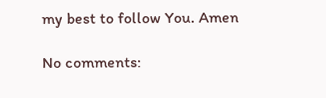my best to follow You. Amen

No comments: